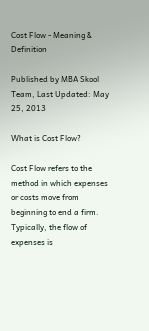Cost Flow - Meaning & Definition

Published by MBA Skool Team, Last Updated: May 25, 2013

What is Cost Flow?

Cost Flow refers to the method in which expenses or costs move from beginning to end a firm. Typically, the flow of expenses is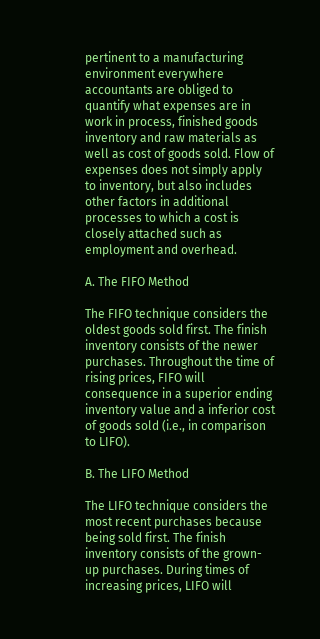pertinent to a manufacturing environment everywhere accountants are obliged to quantify what expenses are in work in process, finished goods inventory and raw materials as well as cost of goods sold. Flow of expenses does not simply apply to inventory, but also includes other factors in additional processes to which a cost is closely attached such as employment and overhead.

A. The FIFO Method

The FIFO technique considers the oldest goods sold first. The finish inventory consists of the newer purchases. Throughout the time of rising prices, FIFO will consequence in a superior ending inventory value and a inferior cost of goods sold (i.e., in comparison to LIFO).

B. The LIFO Method

The LIFO technique considers the most recent purchases because being sold first. The finish inventory consists of the grown-up purchases. During times of increasing prices, LIFO will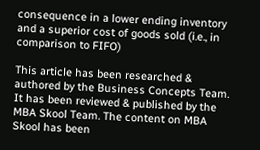consequence in a lower ending inventory and a superior cost of goods sold (i.e., in comparison to FIFO)

This article has been researched & authored by the Business Concepts Team. It has been reviewed & published by the MBA Skool Team. The content on MBA Skool has been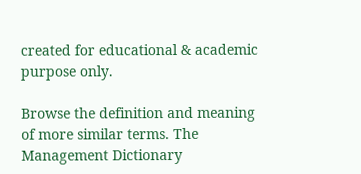created for educational & academic purpose only.

Browse the definition and meaning of more similar terms. The Management Dictionary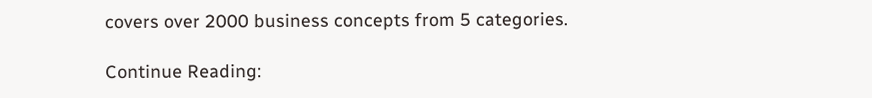covers over 2000 business concepts from 5 categories.

Continue Reading: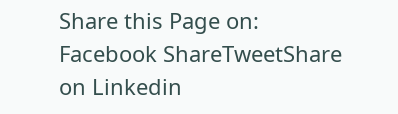Share this Page on:
Facebook ShareTweetShare on Linkedin